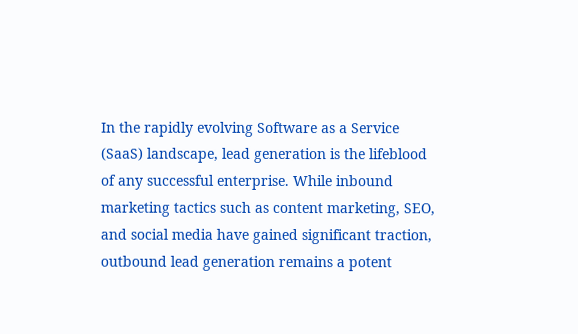In the rapidly evolving Software as a Service (SaaS) landscape, lead generation is the lifeblood of any successful enterprise. While inbound marketing tactics such as content marketing, SEO, and social media have gained significant traction, outbound lead generation remains a potent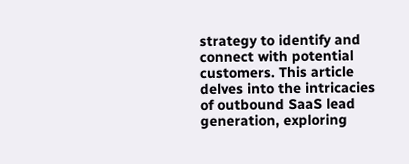strategy to identify and connect with potential customers. This article delves into the intricacies of outbound SaaS lead generation, exploring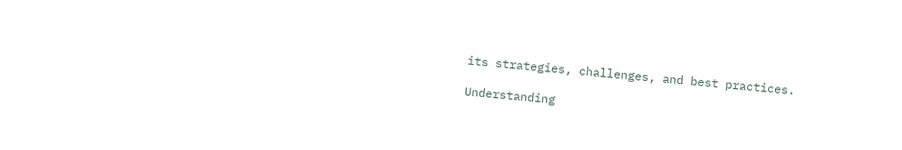its strategies, challenges, and best practices.

Understanding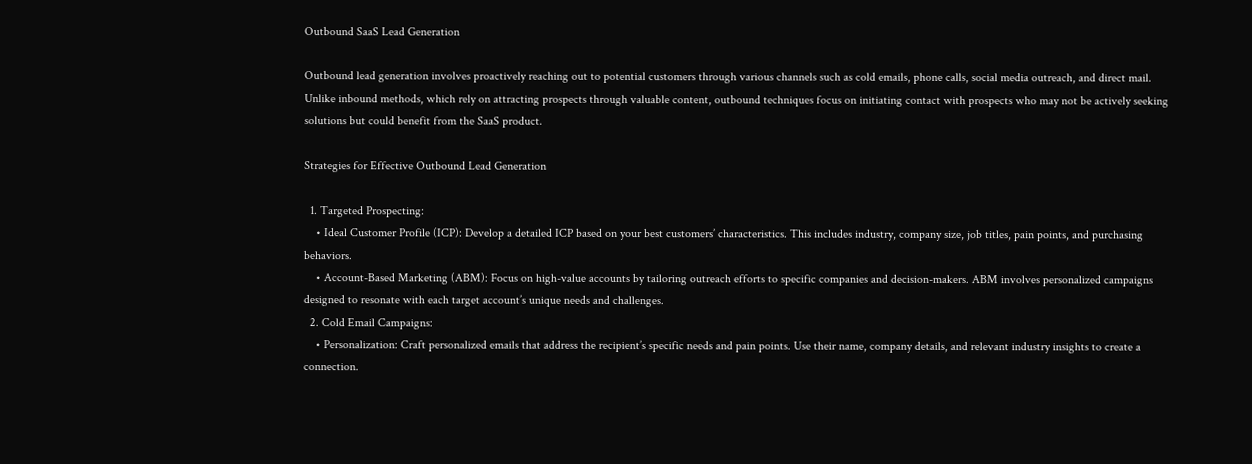Outbound SaaS Lead Generation

Outbound lead generation involves proactively reaching out to potential customers through various channels such as cold emails, phone calls, social media outreach, and direct mail. Unlike inbound methods, which rely on attracting prospects through valuable content, outbound techniques focus on initiating contact with prospects who may not be actively seeking solutions but could benefit from the SaaS product.

Strategies for Effective Outbound Lead Generation

  1. Targeted Prospecting:
    • Ideal Customer Profile (ICP): Develop a detailed ICP based on your best customers’ characteristics. This includes industry, company size, job titles, pain points, and purchasing behaviors.
    • Account-Based Marketing (ABM): Focus on high-value accounts by tailoring outreach efforts to specific companies and decision-makers. ABM involves personalized campaigns designed to resonate with each target account’s unique needs and challenges.
  2. Cold Email Campaigns:
    • Personalization: Craft personalized emails that address the recipient’s specific needs and pain points. Use their name, company details, and relevant industry insights to create a connection.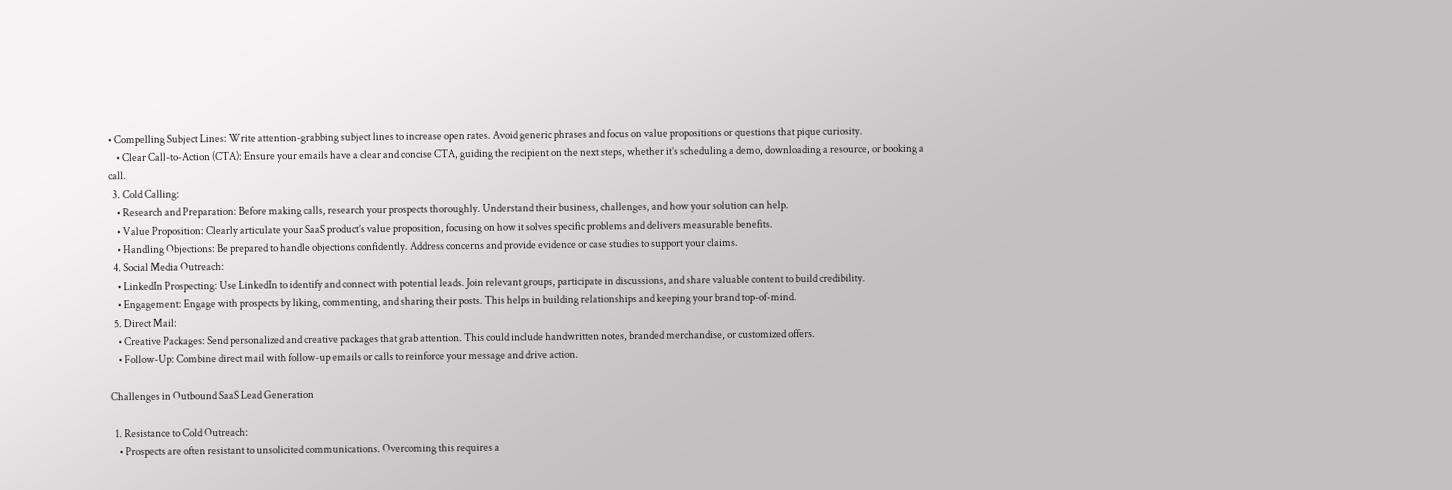• Compelling Subject Lines: Write attention-grabbing subject lines to increase open rates. Avoid generic phrases and focus on value propositions or questions that pique curiosity.
    • Clear Call-to-Action (CTA): Ensure your emails have a clear and concise CTA, guiding the recipient on the next steps, whether it’s scheduling a demo, downloading a resource, or booking a call.
  3. Cold Calling:
    • Research and Preparation: Before making calls, research your prospects thoroughly. Understand their business, challenges, and how your solution can help.
    • Value Proposition: Clearly articulate your SaaS product’s value proposition, focusing on how it solves specific problems and delivers measurable benefits.
    • Handling Objections: Be prepared to handle objections confidently. Address concerns and provide evidence or case studies to support your claims.
  4. Social Media Outreach:
    • LinkedIn Prospecting: Use LinkedIn to identify and connect with potential leads. Join relevant groups, participate in discussions, and share valuable content to build credibility.
    • Engagement: Engage with prospects by liking, commenting, and sharing their posts. This helps in building relationships and keeping your brand top-of-mind.
  5. Direct Mail:
    • Creative Packages: Send personalized and creative packages that grab attention. This could include handwritten notes, branded merchandise, or customized offers.
    • Follow-Up: Combine direct mail with follow-up emails or calls to reinforce your message and drive action.

Challenges in Outbound SaaS Lead Generation

  1. Resistance to Cold Outreach:
    • Prospects are often resistant to unsolicited communications. Overcoming this requires a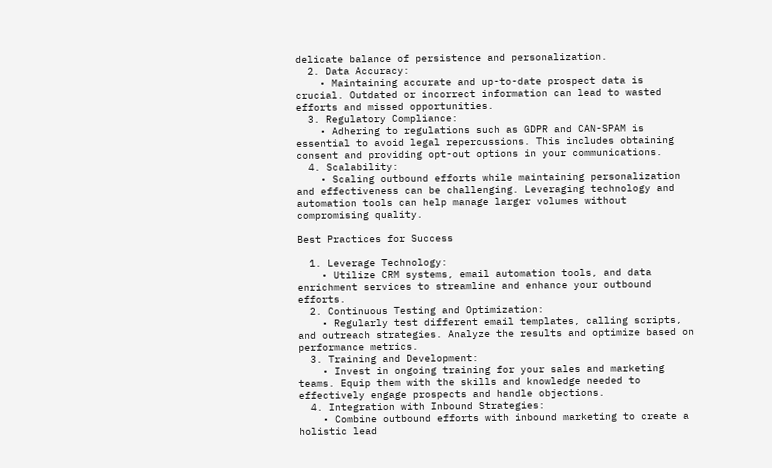delicate balance of persistence and personalization.
  2. Data Accuracy:
    • Maintaining accurate and up-to-date prospect data is crucial. Outdated or incorrect information can lead to wasted efforts and missed opportunities.
  3. Regulatory Compliance:
    • Adhering to regulations such as GDPR and CAN-SPAM is essential to avoid legal repercussions. This includes obtaining consent and providing opt-out options in your communications.
  4. Scalability:
    • Scaling outbound efforts while maintaining personalization and effectiveness can be challenging. Leveraging technology and automation tools can help manage larger volumes without compromising quality.

Best Practices for Success

  1. Leverage Technology:
    • Utilize CRM systems, email automation tools, and data enrichment services to streamline and enhance your outbound efforts.
  2. Continuous Testing and Optimization:
    • Regularly test different email templates, calling scripts, and outreach strategies. Analyze the results and optimize based on performance metrics.
  3. Training and Development:
    • Invest in ongoing training for your sales and marketing teams. Equip them with the skills and knowledge needed to effectively engage prospects and handle objections.
  4. Integration with Inbound Strategies:
    • Combine outbound efforts with inbound marketing to create a holistic lead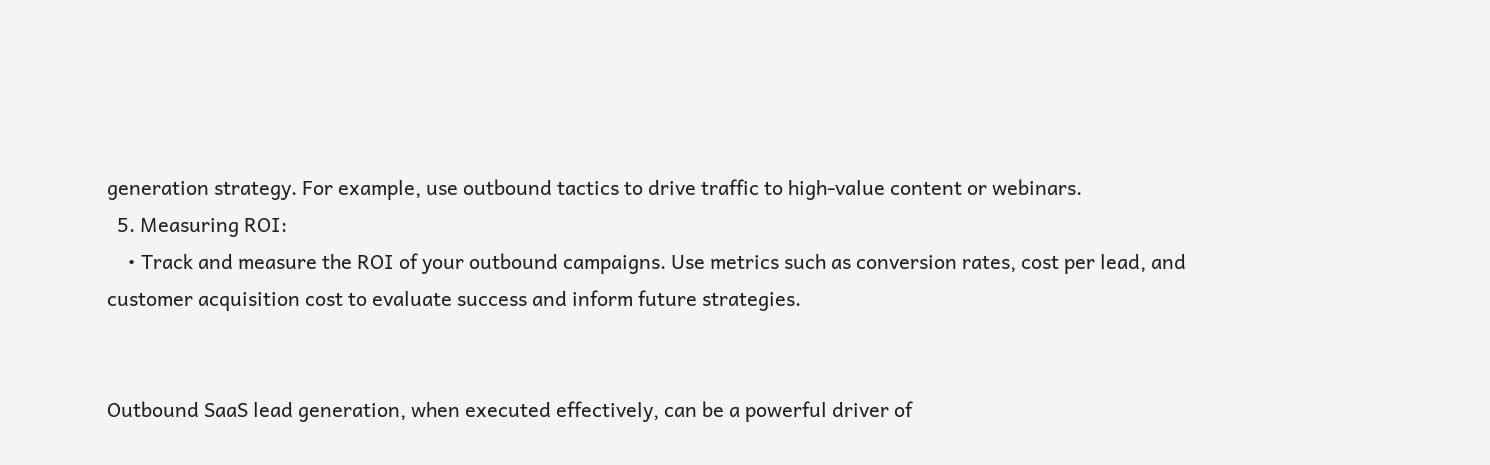generation strategy. For example, use outbound tactics to drive traffic to high-value content or webinars.
  5. Measuring ROI:
    • Track and measure the ROI of your outbound campaigns. Use metrics such as conversion rates, cost per lead, and customer acquisition cost to evaluate success and inform future strategies.


Outbound SaaS lead generation, when executed effectively, can be a powerful driver of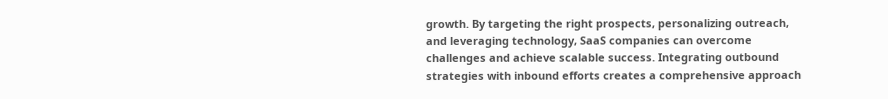growth. By targeting the right prospects, personalizing outreach, and leveraging technology, SaaS companies can overcome challenges and achieve scalable success. Integrating outbound strategies with inbound efforts creates a comprehensive approach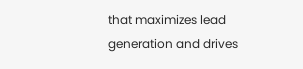that maximizes lead generation and drives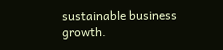sustainable business growth.